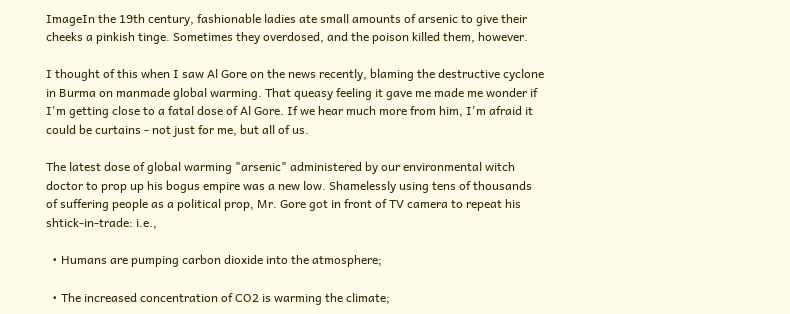ImageIn the 19th century, fashionable ladies ate small amounts of arsenic to give their cheeks a pinkish tinge. Sometimes they overdosed, and the poison killed them, however.

I thought of this when I saw Al Gore on the news recently, blaming the destructive cyclone in Burma on manmade global warming. That queasy feeling it gave me made me wonder if I'm getting close to a fatal dose of Al Gore. If we hear much more from him, I'm afraid it could be curtains - not just for me, but all of us.

The latest dose of global warming "arsenic" administered by our environmental witch doctor to prop up his bogus empire was a new low. Shamelessly using tens of thousands of suffering people as a political prop, Mr. Gore got in front of TV camera to repeat his shtick-in-trade: i.e.,

  • Humans are pumping carbon dioxide into the atmosphere;

  • The increased concentration of CO2 is warming the climate;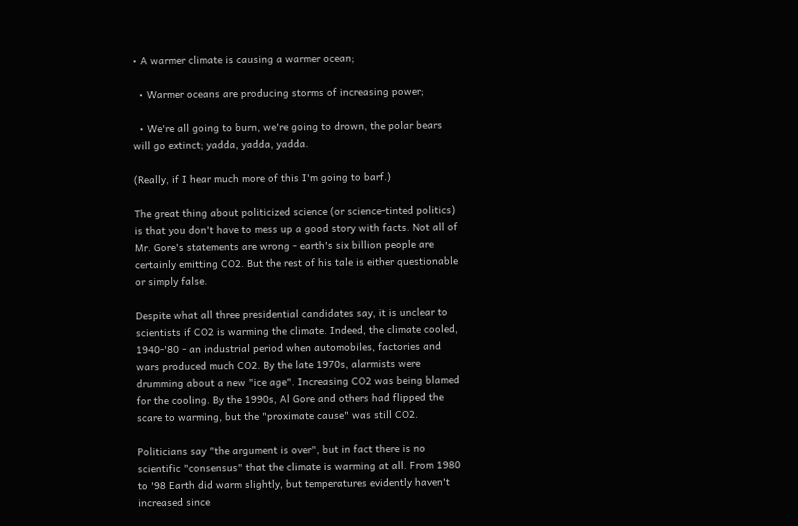• A warmer climate is causing a warmer ocean;

  • Warmer oceans are producing storms of increasing power;

  • We're all going to burn, we're going to drown, the polar bears will go extinct; yadda, yadda, yadda.

(Really, if I hear much more of this I'm going to barf.)

The great thing about politicized science (or science-tinted politics) is that you don't have to mess up a good story with facts. Not all of Mr. Gore's statements are wrong - earth's six billion people are certainly emitting CO2. But the rest of his tale is either questionable or simply false.

Despite what all three presidential candidates say, it is unclear to scientists if CO2 is warming the climate. Indeed, the climate cooled, 1940-'80 - an industrial period when automobiles, factories and wars produced much CO2. By the late 1970s, alarmists were drumming about a new "ice age". Increasing CO2 was being blamed for the cooling. By the 1990s, Al Gore and others had flipped the scare to warming, but the "proximate cause" was still CO2.

Politicians say "the argument is over", but in fact there is no scientific "consensus" that the climate is warming at all. From 1980 to '98 Earth did warm slightly, but temperatures evidently haven't increased since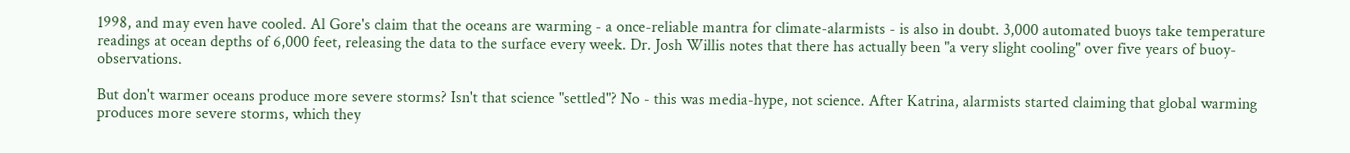1998, and may even have cooled. Al Gore's claim that the oceans are warming - a once-reliable mantra for climate-alarmists - is also in doubt. 3,000 automated buoys take temperature readings at ocean depths of 6,000 feet, releasing the data to the surface every week. Dr. Josh Willis notes that there has actually been "a very slight cooling" over five years of buoy-observations.

But don't warmer oceans produce more severe storms? Isn't that science "settled"? No - this was media-hype, not science. After Katrina, alarmists started claiming that global warming produces more severe storms, which they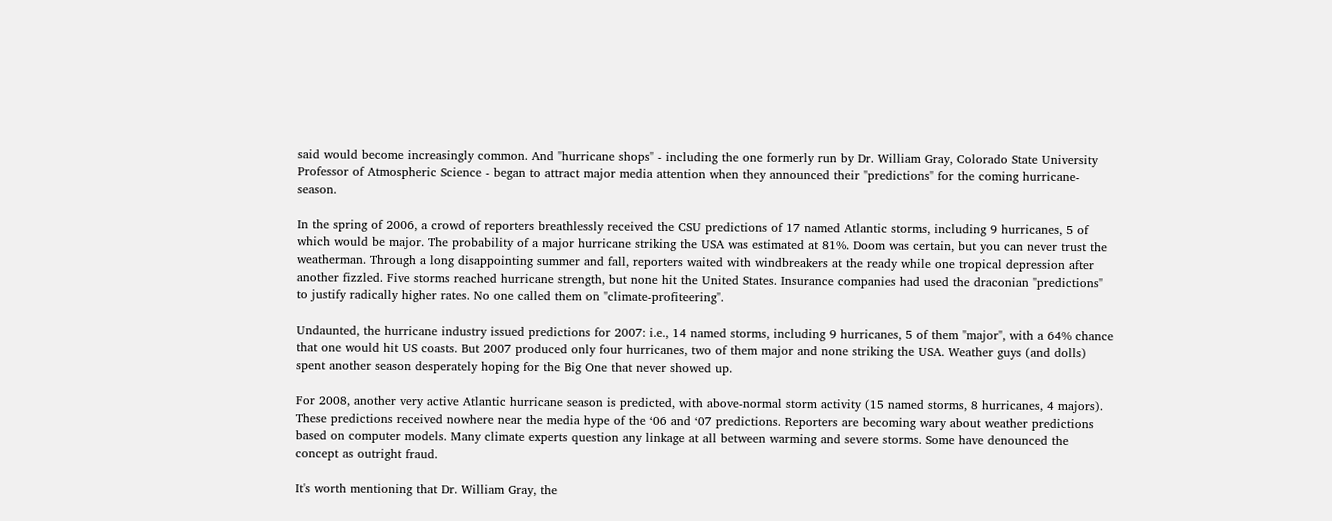said would become increasingly common. And "hurricane shops" - including the one formerly run by Dr. William Gray, Colorado State University Professor of Atmospheric Science - began to attract major media attention when they announced their "predictions" for the coming hurricane-season.

In the spring of 2006, a crowd of reporters breathlessly received the CSU predictions of 17 named Atlantic storms, including 9 hurricanes, 5 of which would be major. The probability of a major hurricane striking the USA was estimated at 81%. Doom was certain, but you can never trust the weatherman. Through a long disappointing summer and fall, reporters waited with windbreakers at the ready while one tropical depression after another fizzled. Five storms reached hurricane strength, but none hit the United States. Insurance companies had used the draconian "predictions" to justify radically higher rates. No one called them on "climate-profiteering".

Undaunted, the hurricane industry issued predictions for 2007: i.e., 14 named storms, including 9 hurricanes, 5 of them "major", with a 64% chance that one would hit US coasts. But 2007 produced only four hurricanes, two of them major and none striking the USA. Weather guys (and dolls) spent another season desperately hoping for the Big One that never showed up.

For 2008, another very active Atlantic hurricane season is predicted, with above-normal storm activity (15 named storms, 8 hurricanes, 4 majors). These predictions received nowhere near the media hype of the ‘06 and ‘07 predictions. Reporters are becoming wary about weather predictions based on computer models. Many climate experts question any linkage at all between warming and severe storms. Some have denounced the concept as outright fraud.

It's worth mentioning that Dr. William Gray, the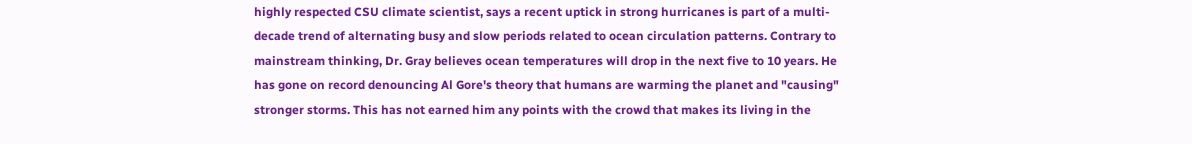highly respected CSU climate scientist, says a recent uptick in strong hurricanes is part of a multi-decade trend of alternating busy and slow periods related to ocean circulation patterns. Contrary to mainstream thinking, Dr. Gray believes ocean temperatures will drop in the next five to 10 years. He has gone on record denouncing Al Gore's theory that humans are warming the planet and "causing" stronger storms. This has not earned him any points with the crowd that makes its living in the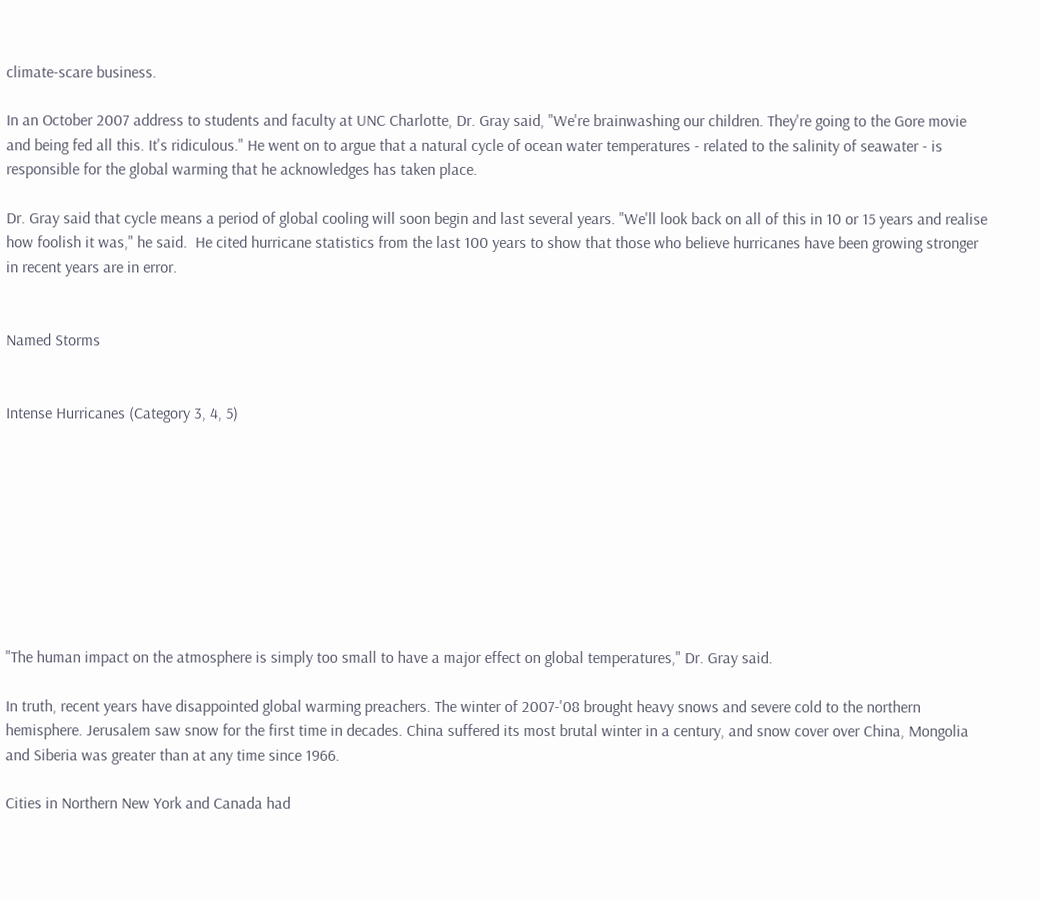climate-scare business.

In an October 2007 address to students and faculty at UNC Charlotte, Dr. Gray said, "We're brainwashing our children. They're going to the Gore movie and being fed all this. It's ridiculous." He went on to argue that a natural cycle of ocean water temperatures - related to the salinity of seawater - is responsible for the global warming that he acknowledges has taken place.

Dr. Gray said that cycle means a period of global cooling will soon begin and last several years. "We'll look back on all of this in 10 or 15 years and realise how foolish it was," he said.  He cited hurricane statistics from the last 100 years to show that those who believe hurricanes have been growing stronger in recent years are in error.


Named Storms


Intense Hurricanes (Category 3, 4, 5)









"The human impact on the atmosphere is simply too small to have a major effect on global temperatures," Dr. Gray said.

In truth, recent years have disappointed global warming preachers. The winter of 2007-'08 brought heavy snows and severe cold to the northern hemisphere. Jerusalem saw snow for the first time in decades. China suffered its most brutal winter in a century, and snow cover over China, Mongolia and Siberia was greater than at any time since 1966.

Cities in Northern New York and Canada had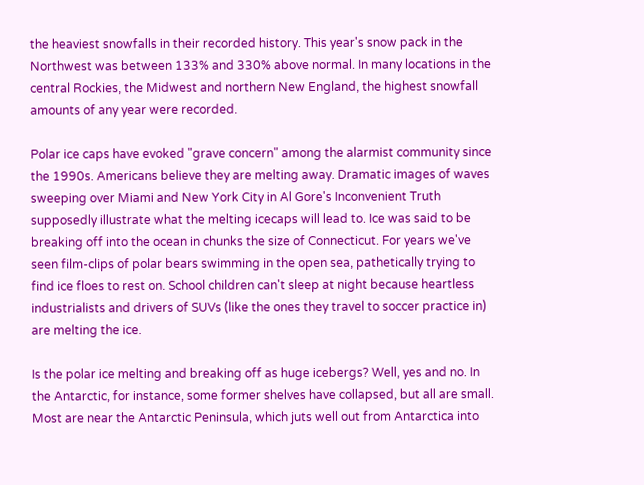the heaviest snowfalls in their recorded history. This year's snow pack in the Northwest was between 133% and 330% above normal. In many locations in the central Rockies, the Midwest and northern New England, the highest snowfall amounts of any year were recorded.

Polar ice caps have evoked "grave concern" among the alarmist community since the 1990s. Americans believe they are melting away. Dramatic images of waves sweeping over Miami and New York City in Al Gore's Inconvenient Truth supposedly illustrate what the melting icecaps will lead to. Ice was said to be breaking off into the ocean in chunks the size of Connecticut. For years we've seen film-clips of polar bears swimming in the open sea, pathetically trying to find ice floes to rest on. School children can't sleep at night because heartless industrialists and drivers of SUVs (like the ones they travel to soccer practice in) are melting the ice.

Is the polar ice melting and breaking off as huge icebergs? Well, yes and no. In the Antarctic, for instance, some former shelves have collapsed, but all are small. Most are near the Antarctic Peninsula, which juts well out from Antarctica into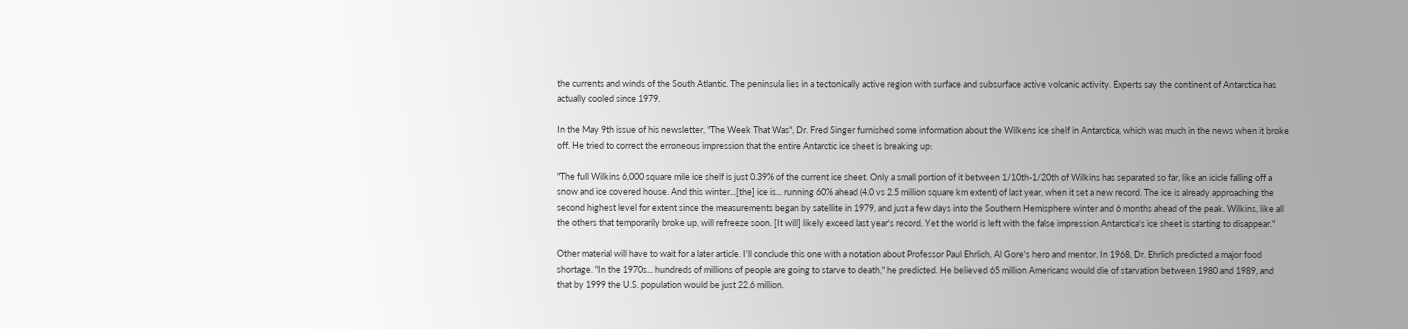the currents and winds of the South Atlantic. The peninsula lies in a tectonically active region with surface and subsurface active volcanic activity. Experts say the continent of Antarctica has actually cooled since 1979.

In the May 9th issue of his newsletter, "The Week That Was", Dr. Fred Singer furnished some information about the Wilkens ice shelf in Antarctica, which was much in the news when it broke off. He tried to correct the erroneous impression that the entire Antarctic ice sheet is breaking up:

"The full Wilkins 6,000 square mile ice shelf is just 0.39% of the current ice sheet. Only a small portion of it between 1/10th-1/20th of Wilkins has separated so far, like an icicle falling off a snow and ice covered house. And this winter...[the] ice is... running 60% ahead (4.0 vs 2.5 million square km extent) of last year, when it set a new record. The ice is already approaching the second highest level for extent since the measurements began by satellite in 1979, and just a few days into the Southern Hemisphere winter and 6 months ahead of the peak. Wilkins, like all the others that temporarily broke up, will refreeze soon. [It will] likely exceed last year's record. Yet the world is left with the false impression Antarctica's ice sheet is starting to disappear."

Other material will have to wait for a later article. I'll conclude this one with a notation about Professor Paul Ehrlich, Al Gore's hero and mentor. In 1968, Dr. Ehrlich predicted a major food shortage. "In the 1970s... hundreds of millions of people are going to starve to death," he predicted. He believed 65 million Americans would die of starvation between 1980 and 1989, and that by 1999 the U.S. population would be just 22.6 million.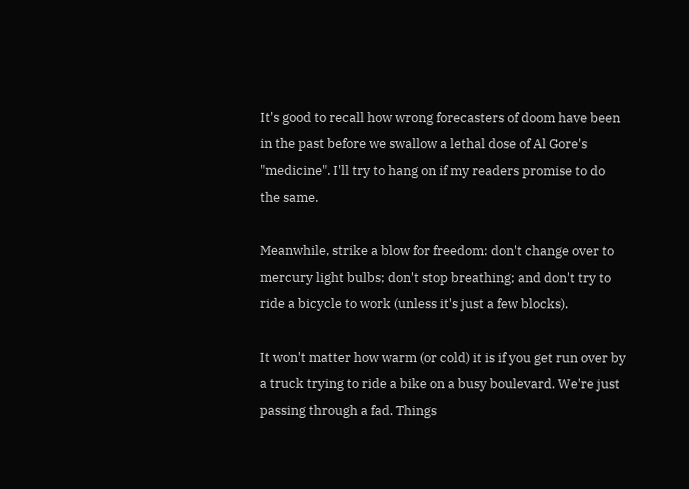It's good to recall how wrong forecasters of doom have been in the past before we swallow a lethal dose of Al Gore's "medicine". I'll try to hang on if my readers promise to do the same.

Meanwhile, strike a blow for freedom: don't change over to mercury light bulbs; don't stop breathing; and don't try to ride a bicycle to work (unless it's just a few blocks).

It won't matter how warm (or cold) it is if you get run over by a truck trying to ride a bike on a busy boulevard. We're just passing through a fad. Things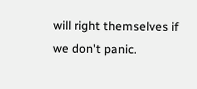will right themselves if we don't panic.